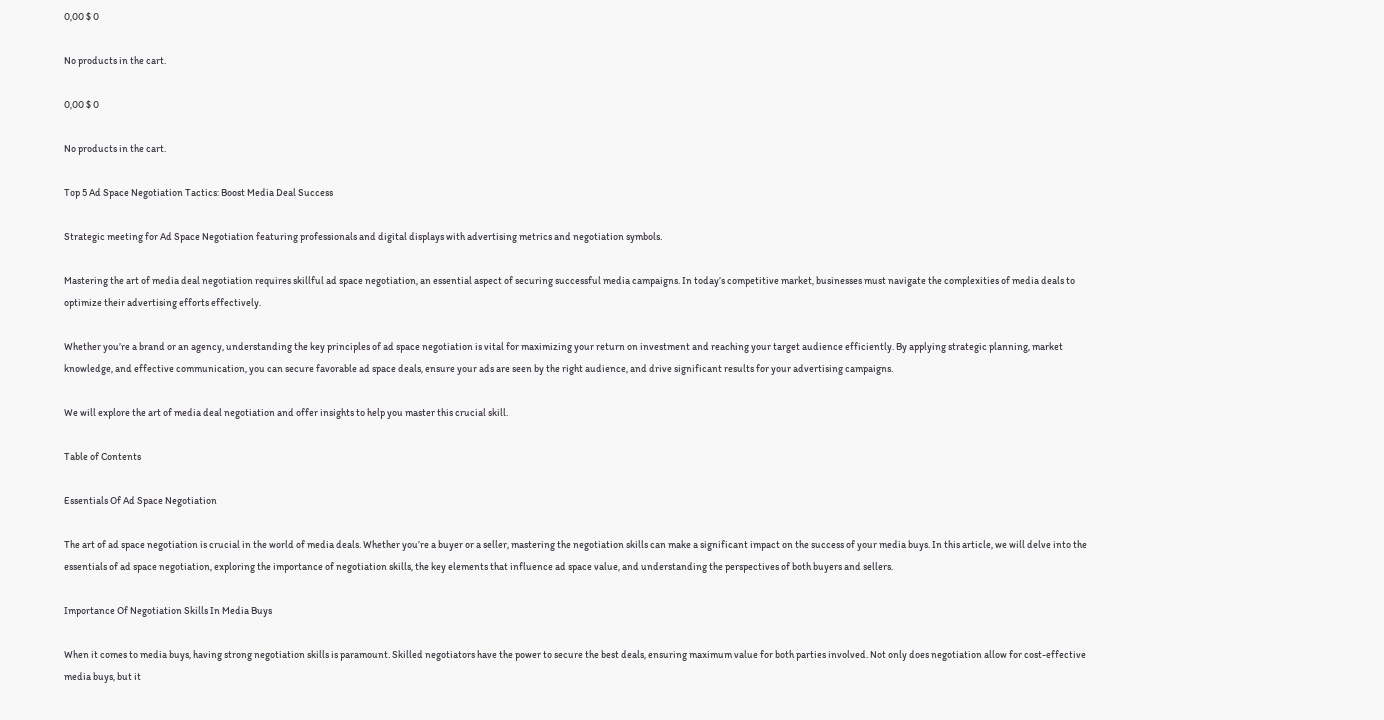0,00 $ 0

No products in the cart.

0,00 $ 0

No products in the cart.

Top 5 Ad Space Negotiation Tactics: Boost Media Deal Success

Strategic meeting for Ad Space Negotiation featuring professionals and digital displays with advertising metrics and negotiation symbols.

Mastering the art of media deal negotiation requires skillful ad space negotiation, an essential aspect of securing successful media campaigns. In today’s competitive market, businesses must navigate the complexities of media deals to optimize their advertising efforts effectively.

Whether you’re a brand or an agency, understanding the key principles of ad space negotiation is vital for maximizing your return on investment and reaching your target audience efficiently. By applying strategic planning, market knowledge, and effective communication, you can secure favorable ad space deals, ensure your ads are seen by the right audience, and drive significant results for your advertising campaigns.

We will explore the art of media deal negotiation and offer insights to help you master this crucial skill.

Table of Contents

Essentials Of Ad Space Negotiation

The art of ad space negotiation is crucial in the world of media deals. Whether you’re a buyer or a seller, mastering the negotiation skills can make a significant impact on the success of your media buys. In this article, we will delve into the essentials of ad space negotiation, exploring the importance of negotiation skills, the key elements that influence ad space value, and understanding the perspectives of both buyers and sellers.

Importance Of Negotiation Skills In Media Buys

When it comes to media buys, having strong negotiation skills is paramount. Skilled negotiators have the power to secure the best deals, ensuring maximum value for both parties involved. Not only does negotiation allow for cost-effective media buys, but it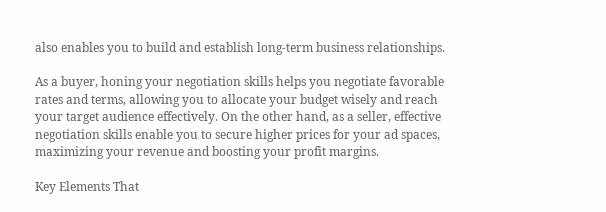also enables you to build and establish long-term business relationships.

As a buyer, honing your negotiation skills helps you negotiate favorable rates and terms, allowing you to allocate your budget wisely and reach your target audience effectively. On the other hand, as a seller, effective negotiation skills enable you to secure higher prices for your ad spaces, maximizing your revenue and boosting your profit margins.

Key Elements That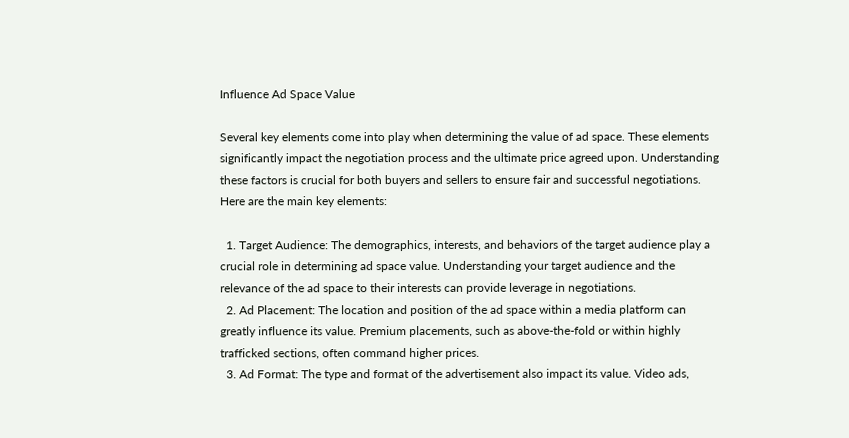Influence Ad Space Value

Several key elements come into play when determining the value of ad space. These elements significantly impact the negotiation process and the ultimate price agreed upon. Understanding these factors is crucial for both buyers and sellers to ensure fair and successful negotiations. Here are the main key elements:

  1. Target Audience: The demographics, interests, and behaviors of the target audience play a crucial role in determining ad space value. Understanding your target audience and the relevance of the ad space to their interests can provide leverage in negotiations.
  2. Ad Placement: The location and position of the ad space within a media platform can greatly influence its value. Premium placements, such as above-the-fold or within highly trafficked sections, often command higher prices.
  3. Ad Format: The type and format of the advertisement also impact its value. Video ads,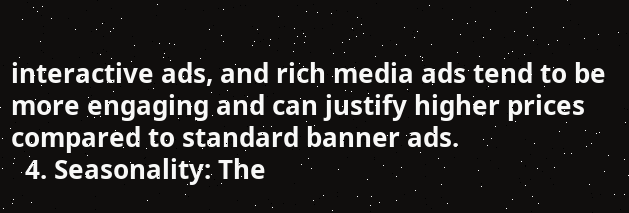interactive ads, and rich media ads tend to be more engaging and can justify higher prices compared to standard banner ads.
  4. Seasonality: The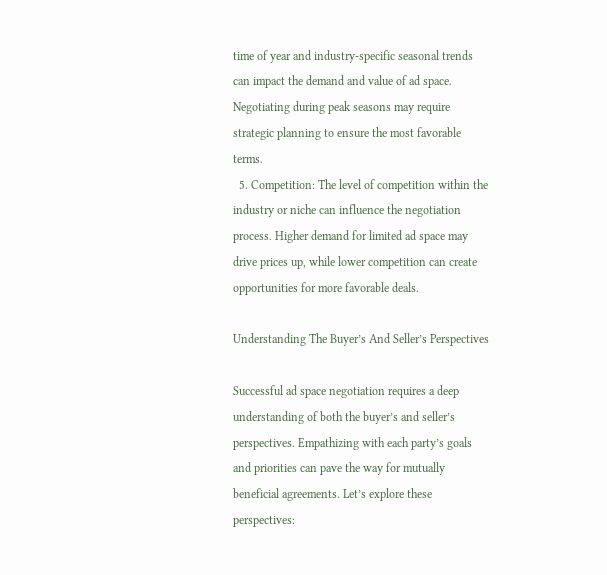time of year and industry-specific seasonal trends can impact the demand and value of ad space. Negotiating during peak seasons may require strategic planning to ensure the most favorable terms.
  5. Competition: The level of competition within the industry or niche can influence the negotiation process. Higher demand for limited ad space may drive prices up, while lower competition can create opportunities for more favorable deals.

Understanding The Buyer’s And Seller’s Perspectives

Successful ad space negotiation requires a deep understanding of both the buyer’s and seller’s perspectives. Empathizing with each party’s goals and priorities can pave the way for mutually beneficial agreements. Let’s explore these perspectives: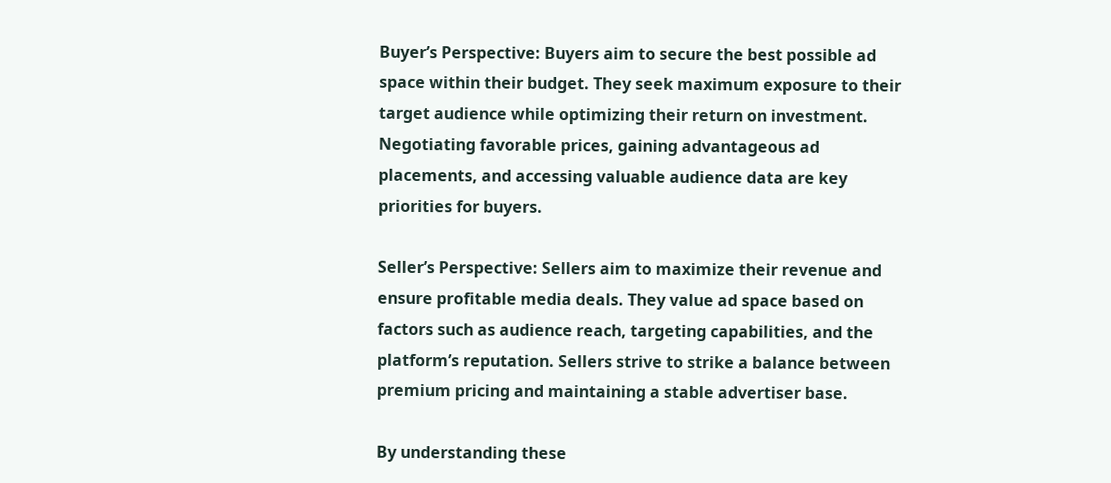Buyer’s Perspective: Buyers aim to secure the best possible ad space within their budget. They seek maximum exposure to their target audience while optimizing their return on investment. Negotiating favorable prices, gaining advantageous ad placements, and accessing valuable audience data are key priorities for buyers.

Seller’s Perspective: Sellers aim to maximize their revenue and ensure profitable media deals. They value ad space based on factors such as audience reach, targeting capabilities, and the platform’s reputation. Sellers strive to strike a balance between premium pricing and maintaining a stable advertiser base.

By understanding these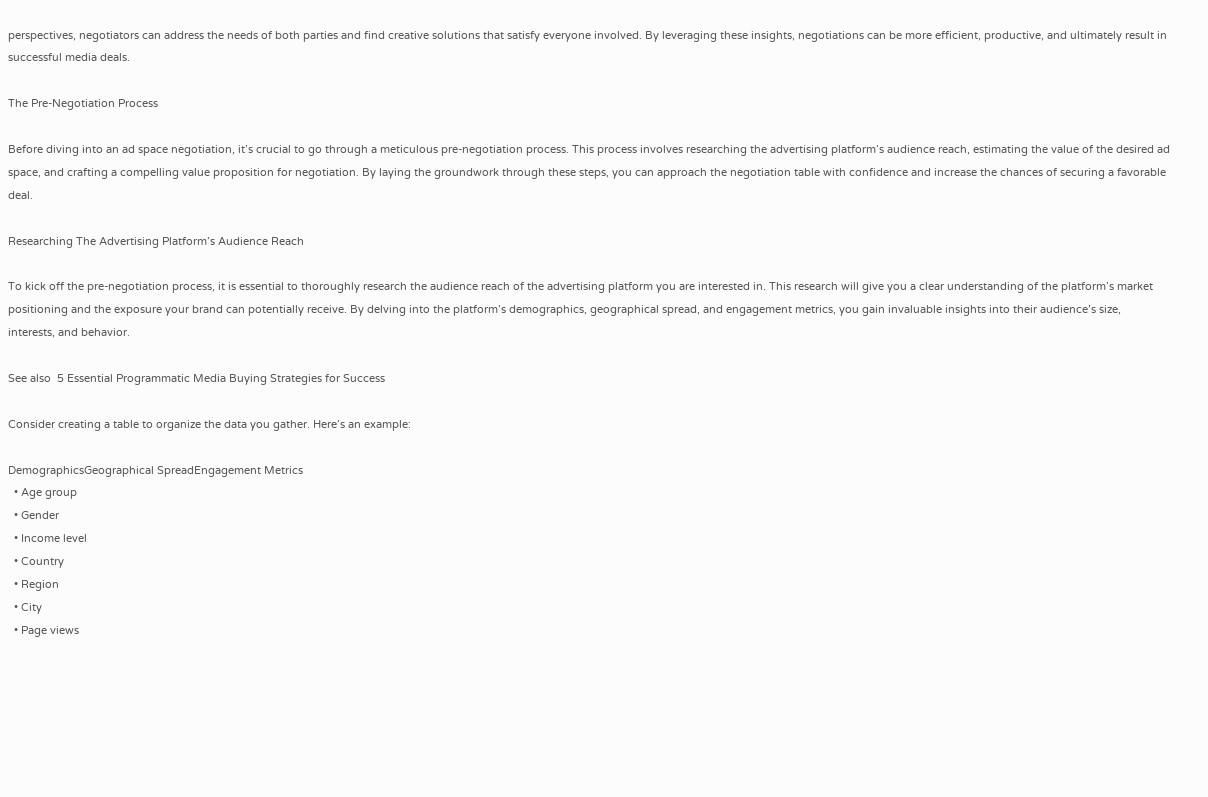perspectives, negotiators can address the needs of both parties and find creative solutions that satisfy everyone involved. By leveraging these insights, negotiations can be more efficient, productive, and ultimately result in successful media deals.

The Pre-Negotiation Process

Before diving into an ad space negotiation, it’s crucial to go through a meticulous pre-negotiation process. This process involves researching the advertising platform’s audience reach, estimating the value of the desired ad space, and crafting a compelling value proposition for negotiation. By laying the groundwork through these steps, you can approach the negotiation table with confidence and increase the chances of securing a favorable deal.

Researching The Advertising Platform’s Audience Reach

To kick off the pre-negotiation process, it is essential to thoroughly research the audience reach of the advertising platform you are interested in. This research will give you a clear understanding of the platform’s market positioning and the exposure your brand can potentially receive. By delving into the platform’s demographics, geographical spread, and engagement metrics, you gain invaluable insights into their audience’s size, interests, and behavior.

See also  5 Essential Programmatic Media Buying Strategies for Success

Consider creating a table to organize the data you gather. Here’s an example:

DemographicsGeographical SpreadEngagement Metrics
  • Age group
  • Gender
  • Income level
  • Country
  • Region
  • City
  • Page views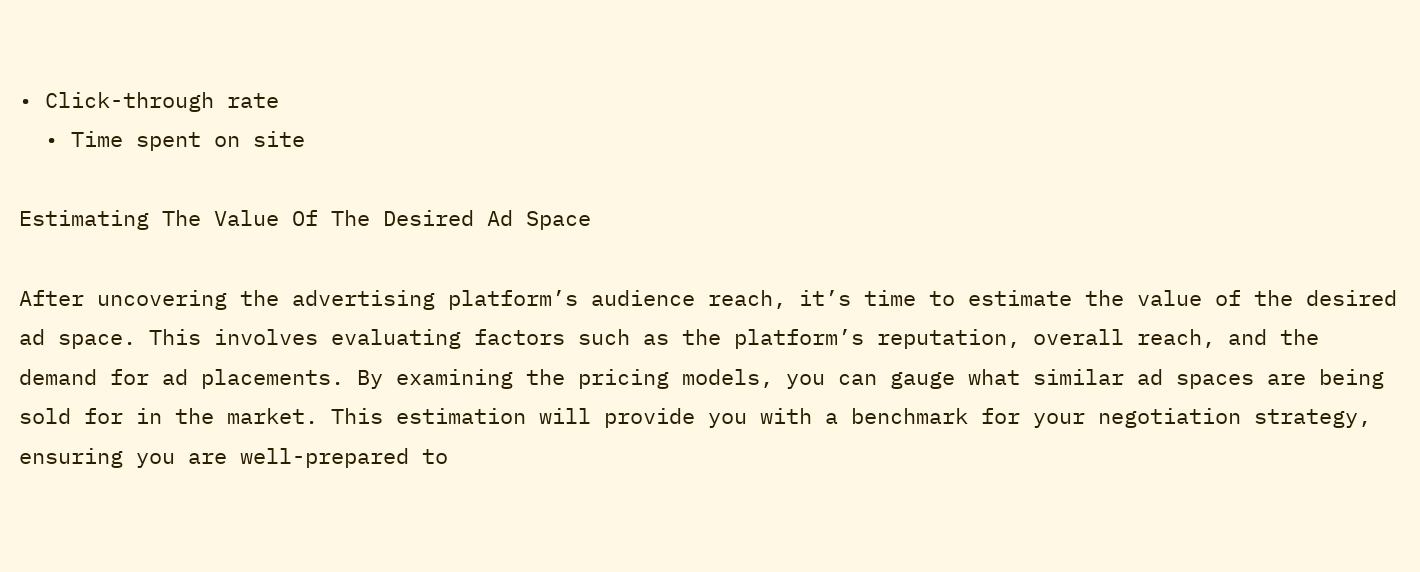• Click-through rate
  • Time spent on site

Estimating The Value Of The Desired Ad Space

After uncovering the advertising platform’s audience reach, it’s time to estimate the value of the desired ad space. This involves evaluating factors such as the platform’s reputation, overall reach, and the demand for ad placements. By examining the pricing models, you can gauge what similar ad spaces are being sold for in the market. This estimation will provide you with a benchmark for your negotiation strategy, ensuring you are well-prepared to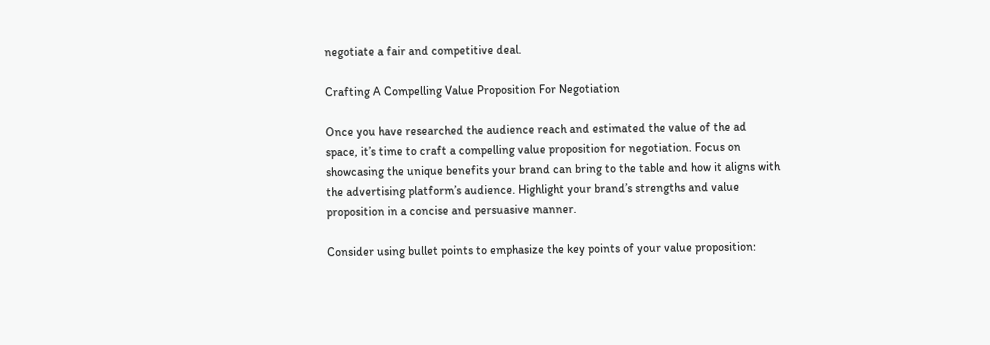negotiate a fair and competitive deal.

Crafting A Compelling Value Proposition For Negotiation

Once you have researched the audience reach and estimated the value of the ad space, it’s time to craft a compelling value proposition for negotiation. Focus on showcasing the unique benefits your brand can bring to the table and how it aligns with the advertising platform’s audience. Highlight your brand’s strengths and value proposition in a concise and persuasive manner.

Consider using bullet points to emphasize the key points of your value proposition: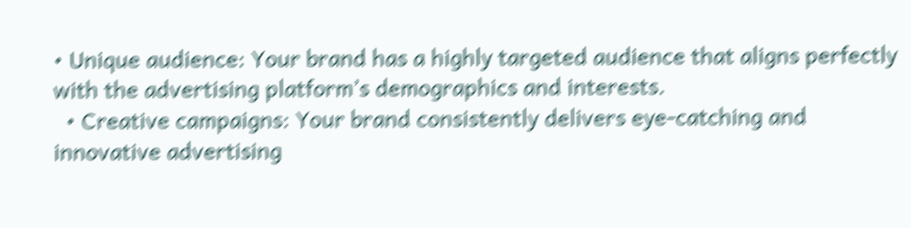• Unique audience: Your brand has a highly targeted audience that aligns perfectly with the advertising platform’s demographics and interests.
  • Creative campaigns: Your brand consistently delivers eye-catching and innovative advertising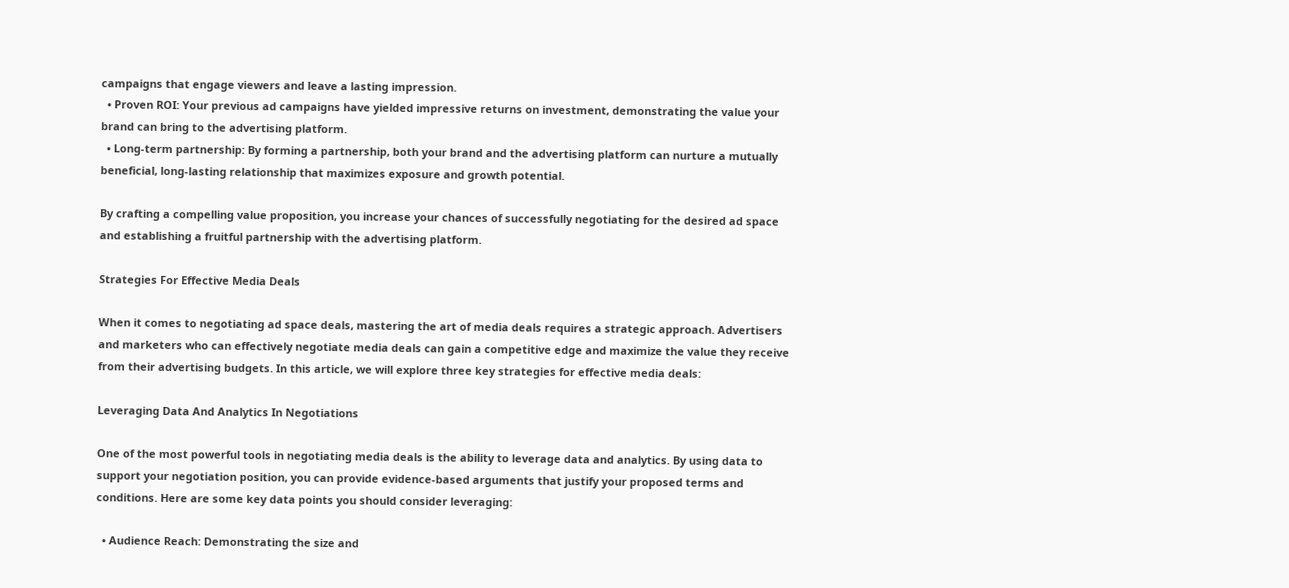campaigns that engage viewers and leave a lasting impression.
  • Proven ROI: Your previous ad campaigns have yielded impressive returns on investment, demonstrating the value your brand can bring to the advertising platform.
  • Long-term partnership: By forming a partnership, both your brand and the advertising platform can nurture a mutually beneficial, long-lasting relationship that maximizes exposure and growth potential.

By crafting a compelling value proposition, you increase your chances of successfully negotiating for the desired ad space and establishing a fruitful partnership with the advertising platform.

Strategies For Effective Media Deals

When it comes to negotiating ad space deals, mastering the art of media deals requires a strategic approach. Advertisers and marketers who can effectively negotiate media deals can gain a competitive edge and maximize the value they receive from their advertising budgets. In this article, we will explore three key strategies for effective media deals:

Leveraging Data And Analytics In Negotiations

One of the most powerful tools in negotiating media deals is the ability to leverage data and analytics. By using data to support your negotiation position, you can provide evidence-based arguments that justify your proposed terms and conditions. Here are some key data points you should consider leveraging:

  • Audience Reach: Demonstrating the size and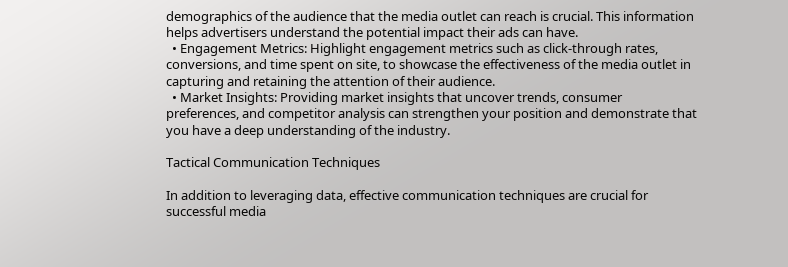demographics of the audience that the media outlet can reach is crucial. This information helps advertisers understand the potential impact their ads can have.
  • Engagement Metrics: Highlight engagement metrics such as click-through rates, conversions, and time spent on site, to showcase the effectiveness of the media outlet in capturing and retaining the attention of their audience.
  • Market Insights: Providing market insights that uncover trends, consumer preferences, and competitor analysis can strengthen your position and demonstrate that you have a deep understanding of the industry.

Tactical Communication Techniques

In addition to leveraging data, effective communication techniques are crucial for successful media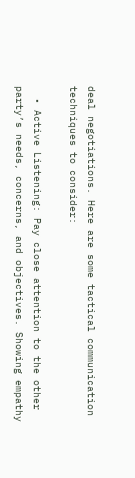deal negotiations. Here are some tactical communication techniques to consider:

  • Active Listening: Pay close attention to the other party’s needs, concerns, and objectives. Showing empathy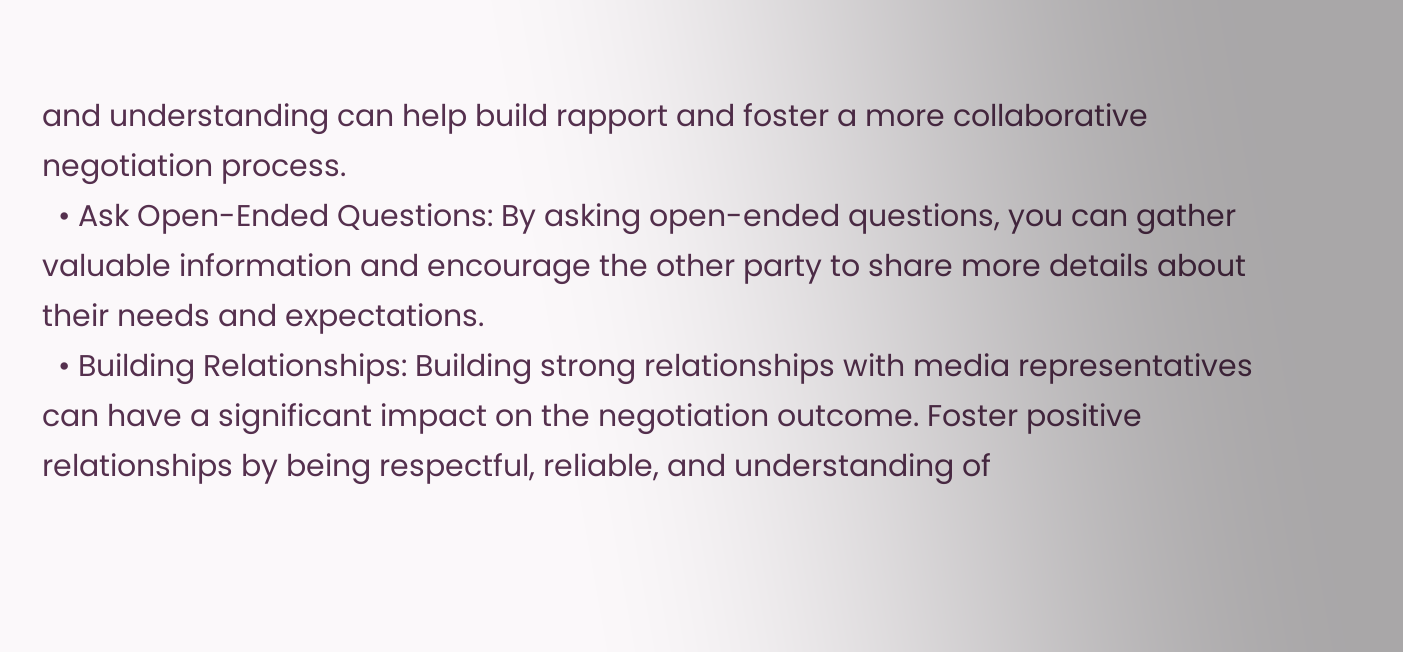and understanding can help build rapport and foster a more collaborative negotiation process.
  • Ask Open-Ended Questions: By asking open-ended questions, you can gather valuable information and encourage the other party to share more details about their needs and expectations.
  • Building Relationships: Building strong relationships with media representatives can have a significant impact on the negotiation outcome. Foster positive relationships by being respectful, reliable, and understanding of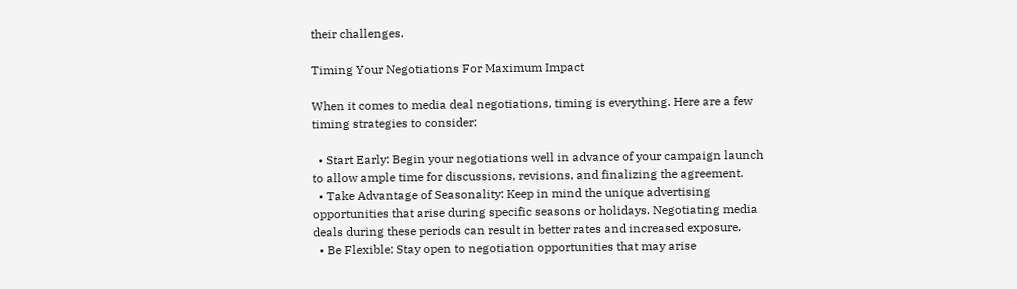their challenges.

Timing Your Negotiations For Maximum Impact

When it comes to media deal negotiations, timing is everything. Here are a few timing strategies to consider:

  • Start Early: Begin your negotiations well in advance of your campaign launch to allow ample time for discussions, revisions, and finalizing the agreement.
  • Take Advantage of Seasonality: Keep in mind the unique advertising opportunities that arise during specific seasons or holidays. Negotiating media deals during these periods can result in better rates and increased exposure.
  • Be Flexible: Stay open to negotiation opportunities that may arise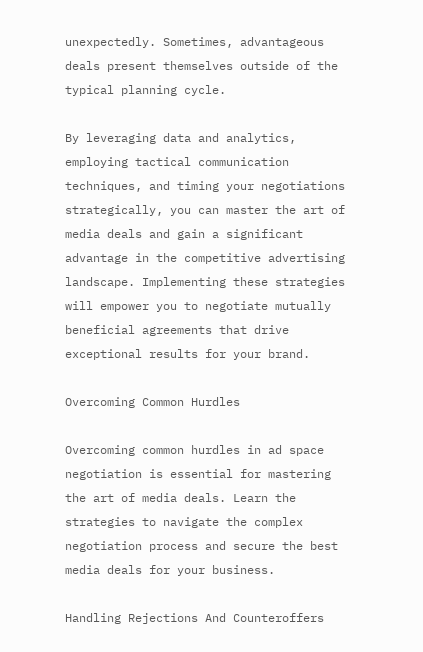unexpectedly. Sometimes, advantageous deals present themselves outside of the typical planning cycle.

By leveraging data and analytics, employing tactical communication techniques, and timing your negotiations strategically, you can master the art of media deals and gain a significant advantage in the competitive advertising landscape. Implementing these strategies will empower you to negotiate mutually beneficial agreements that drive exceptional results for your brand.

Overcoming Common Hurdles

Overcoming common hurdles in ad space negotiation is essential for mastering the art of media deals. Learn the strategies to navigate the complex negotiation process and secure the best media deals for your business.

Handling Rejections And Counteroffers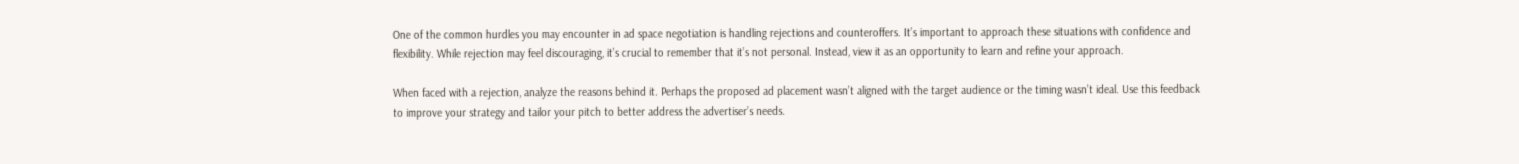One of the common hurdles you may encounter in ad space negotiation is handling rejections and counteroffers. It’s important to approach these situations with confidence and flexibility. While rejection may feel discouraging, it’s crucial to remember that it’s not personal. Instead, view it as an opportunity to learn and refine your approach.

When faced with a rejection, analyze the reasons behind it. Perhaps the proposed ad placement wasn’t aligned with the target audience or the timing wasn’t ideal. Use this feedback to improve your strategy and tailor your pitch to better address the advertiser’s needs.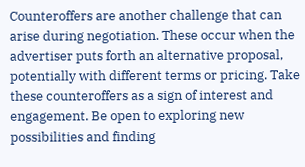Counteroffers are another challenge that can arise during negotiation. These occur when the advertiser puts forth an alternative proposal, potentially with different terms or pricing. Take these counteroffers as a sign of interest and engagement. Be open to exploring new possibilities and finding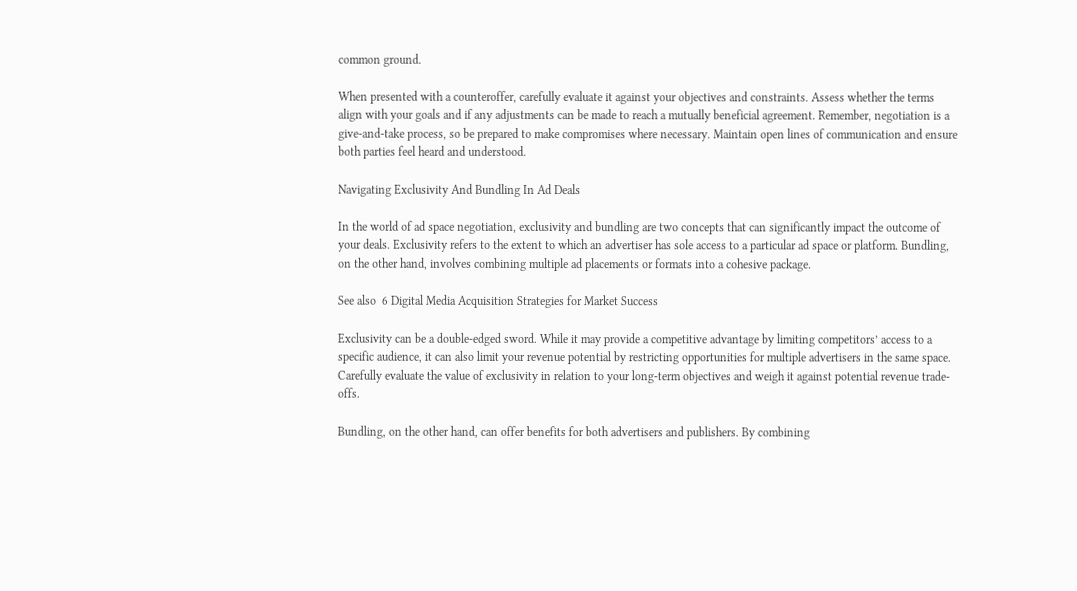common ground.

When presented with a counteroffer, carefully evaluate it against your objectives and constraints. Assess whether the terms align with your goals and if any adjustments can be made to reach a mutually beneficial agreement. Remember, negotiation is a give-and-take process, so be prepared to make compromises where necessary. Maintain open lines of communication and ensure both parties feel heard and understood.

Navigating Exclusivity And Bundling In Ad Deals

In the world of ad space negotiation, exclusivity and bundling are two concepts that can significantly impact the outcome of your deals. Exclusivity refers to the extent to which an advertiser has sole access to a particular ad space or platform. Bundling, on the other hand, involves combining multiple ad placements or formats into a cohesive package.

See also  6 Digital Media Acquisition Strategies for Market Success

Exclusivity can be a double-edged sword. While it may provide a competitive advantage by limiting competitors’ access to a specific audience, it can also limit your revenue potential by restricting opportunities for multiple advertisers in the same space. Carefully evaluate the value of exclusivity in relation to your long-term objectives and weigh it against potential revenue trade-offs.

Bundling, on the other hand, can offer benefits for both advertisers and publishers. By combining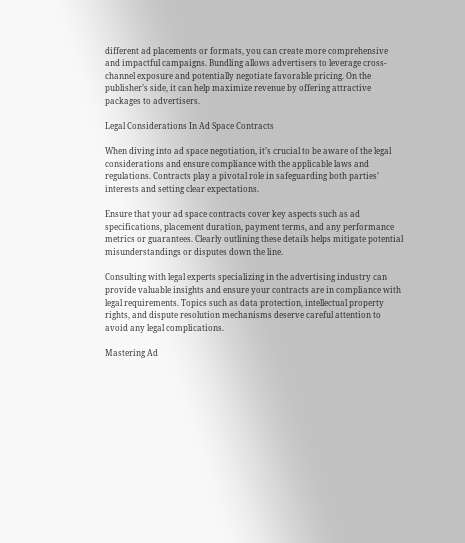different ad placements or formats, you can create more comprehensive and impactful campaigns. Bundling allows advertisers to leverage cross-channel exposure and potentially negotiate favorable pricing. On the publisher’s side, it can help maximize revenue by offering attractive packages to advertisers.

Legal Considerations In Ad Space Contracts

When diving into ad space negotiation, it’s crucial to be aware of the legal considerations and ensure compliance with the applicable laws and regulations. Contracts play a pivotal role in safeguarding both parties’ interests and setting clear expectations.

Ensure that your ad space contracts cover key aspects such as ad specifications, placement duration, payment terms, and any performance metrics or guarantees. Clearly outlining these details helps mitigate potential misunderstandings or disputes down the line.

Consulting with legal experts specializing in the advertising industry can provide valuable insights and ensure your contracts are in compliance with legal requirements. Topics such as data protection, intellectual property rights, and dispute resolution mechanisms deserve careful attention to avoid any legal complications.

Mastering Ad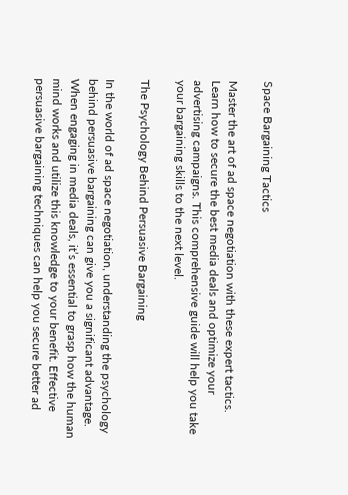Space Bargaining Tactics

Master the art of ad space negotiation with these expert tactics. Learn how to secure the best media deals and optimize your advertising campaigns. This comprehensive guide will help you take your bargaining skills to the next level.

The Psychology Behind Persuasive Bargaining

In the world of ad space negotiation, understanding the psychology behind persuasive bargaining can give you a significant advantage. When engaging in media deals, it’s essential to grasp how the human mind works and utilize this knowledge to your benefit. Effective persuasive bargaining techniques can help you secure better ad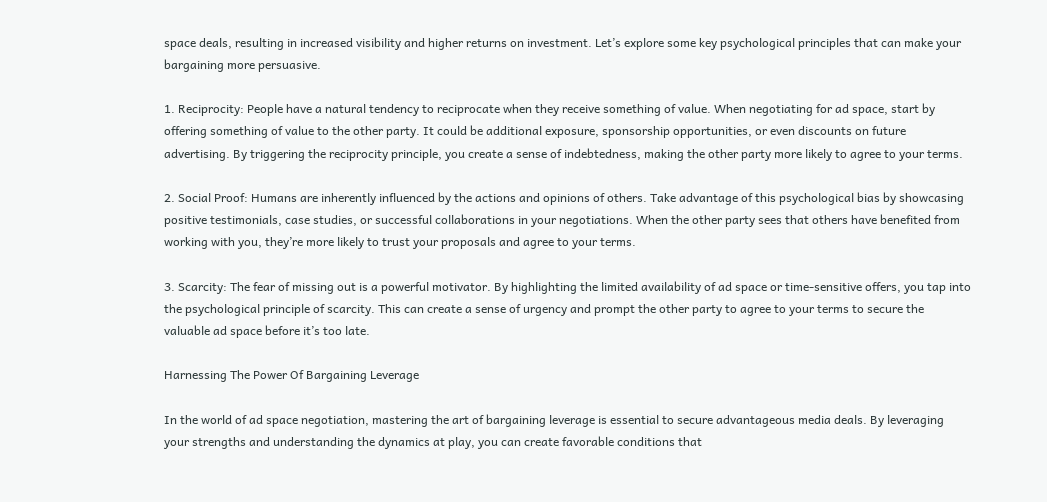space deals, resulting in increased visibility and higher returns on investment. Let’s explore some key psychological principles that can make your bargaining more persuasive.

1. Reciprocity: People have a natural tendency to reciprocate when they receive something of value. When negotiating for ad space, start by offering something of value to the other party. It could be additional exposure, sponsorship opportunities, or even discounts on future advertising. By triggering the reciprocity principle, you create a sense of indebtedness, making the other party more likely to agree to your terms.

2. Social Proof: Humans are inherently influenced by the actions and opinions of others. Take advantage of this psychological bias by showcasing positive testimonials, case studies, or successful collaborations in your negotiations. When the other party sees that others have benefited from working with you, they’re more likely to trust your proposals and agree to your terms.

3. Scarcity: The fear of missing out is a powerful motivator. By highlighting the limited availability of ad space or time-sensitive offers, you tap into the psychological principle of scarcity. This can create a sense of urgency and prompt the other party to agree to your terms to secure the valuable ad space before it’s too late.

Harnessing The Power Of Bargaining Leverage

In the world of ad space negotiation, mastering the art of bargaining leverage is essential to secure advantageous media deals. By leveraging your strengths and understanding the dynamics at play, you can create favorable conditions that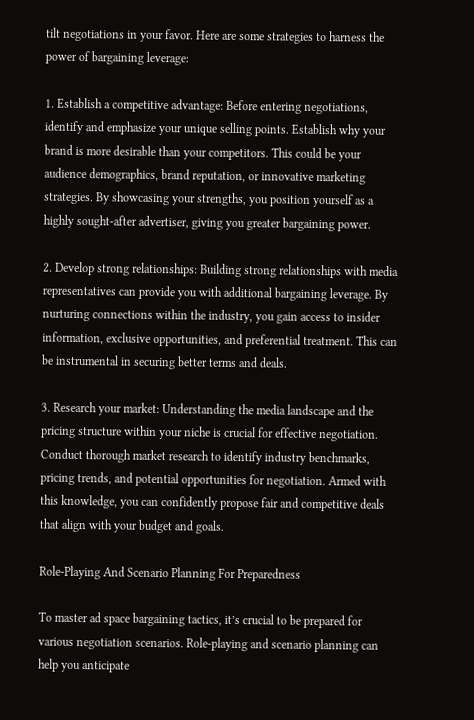tilt negotiations in your favor. Here are some strategies to harness the power of bargaining leverage:

1. Establish a competitive advantage: Before entering negotiations, identify and emphasize your unique selling points. Establish why your brand is more desirable than your competitors. This could be your audience demographics, brand reputation, or innovative marketing strategies. By showcasing your strengths, you position yourself as a highly sought-after advertiser, giving you greater bargaining power.

2. Develop strong relationships: Building strong relationships with media representatives can provide you with additional bargaining leverage. By nurturing connections within the industry, you gain access to insider information, exclusive opportunities, and preferential treatment. This can be instrumental in securing better terms and deals.

3. Research your market: Understanding the media landscape and the pricing structure within your niche is crucial for effective negotiation. Conduct thorough market research to identify industry benchmarks, pricing trends, and potential opportunities for negotiation. Armed with this knowledge, you can confidently propose fair and competitive deals that align with your budget and goals.

Role-Playing And Scenario Planning For Preparedness

To master ad space bargaining tactics, it’s crucial to be prepared for various negotiation scenarios. Role-playing and scenario planning can help you anticipate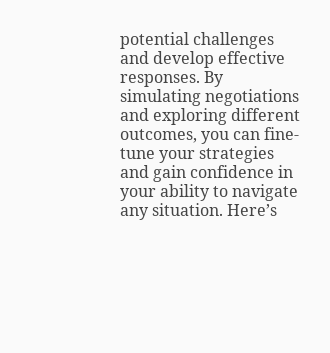potential challenges and develop effective responses. By simulating negotiations and exploring different outcomes, you can fine-tune your strategies and gain confidence in your ability to navigate any situation. Here’s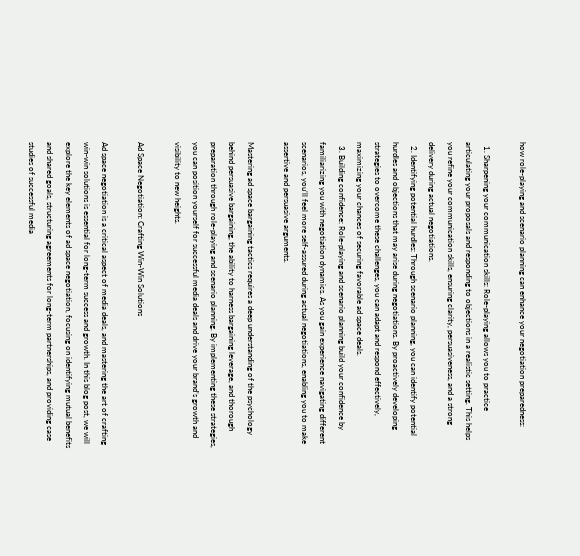how role-playing and scenario planning can enhance your negotiation preparedness:

  1. Sharpening your communication skills: Role-playing allows you to practice articulating your proposals and responding to objections in a realistic setting. This helps you refine your communication skills, ensuring clarity, persuasiveness, and a strong delivery during actual negotiations.
  2. Identifying potential hurdles: Through scenario planning, you can identify potential hurdles and objections that may arise during negotiations. By proactively developing strategies to overcome these challenges, you can adapt and respond effectively, maximizing your chances of securing favorable ad space deals.
  3. Building confidence: Role-playing and scenario planning build your confidence by familiarizing you with negotiation dynamics. As you gain experience navigating different scenarios, you’ll feel more self-assured during actual negotiations, enabling you to make assertive and persuasive arguments.

Mastering ad space bargaining tactics requires a deep understanding of the psychology behind persuasive bargaining, the ability to harness bargaining leverage, and thorough preparation through role-playing and scenario planning. By implementing these strategies, you can position yourself for successful media deals and drive your brand’s growth and visibility to new heights.

Ad Space Negotiation: Crafting Win-Win Solutions

Ad space negotiation is a critical aspect of media deals, and mastering the art of crafting win-win solutions is essential for long-term success and growth. In this blog post, we will explore the key elements of ad space negotiation, focusing on identifying mutual benefits and shared goals, structuring agreements for long-term partnerships, and providing case studies of successful media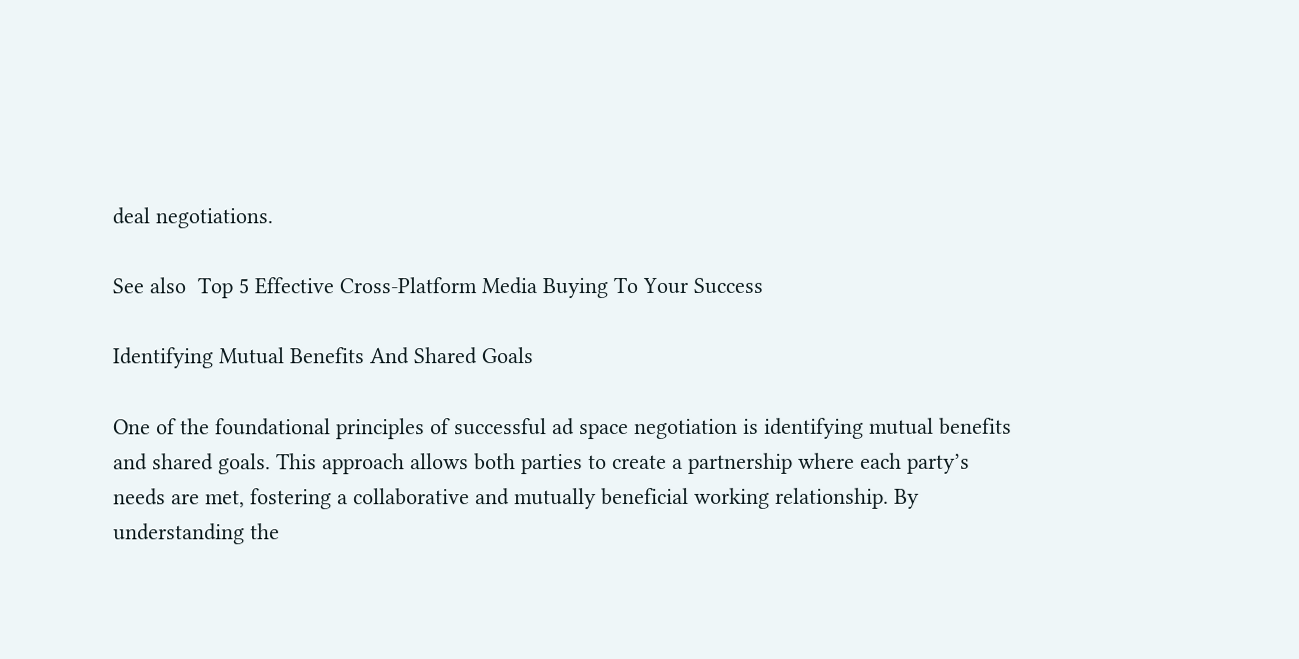deal negotiations.

See also  Top 5 Effective Cross-Platform Media Buying To Your Success

Identifying Mutual Benefits And Shared Goals

One of the foundational principles of successful ad space negotiation is identifying mutual benefits and shared goals. This approach allows both parties to create a partnership where each party’s needs are met, fostering a collaborative and mutually beneficial working relationship. By understanding the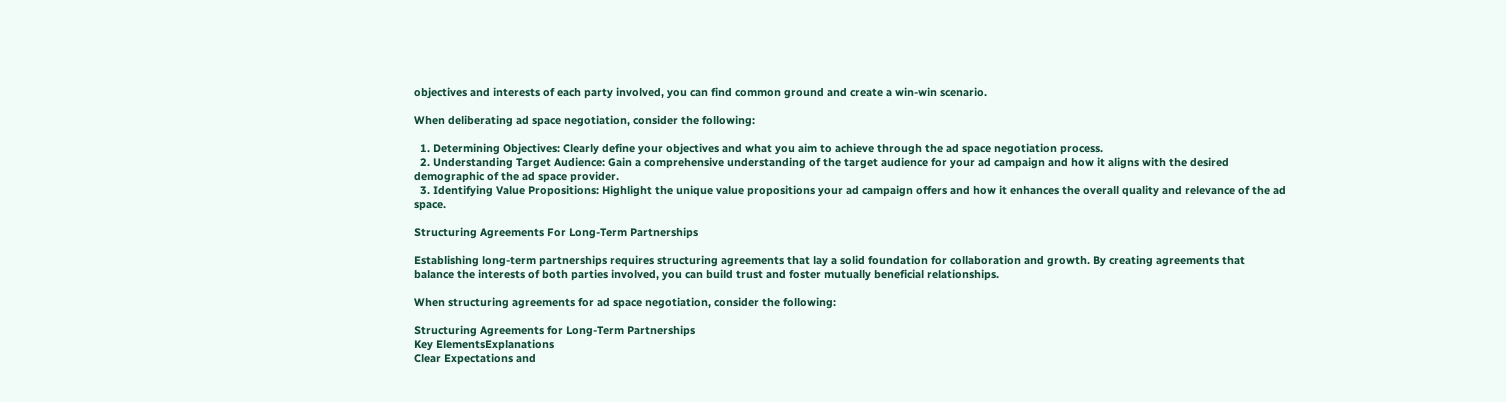objectives and interests of each party involved, you can find common ground and create a win-win scenario.

When deliberating ad space negotiation, consider the following:

  1. Determining Objectives: Clearly define your objectives and what you aim to achieve through the ad space negotiation process.
  2. Understanding Target Audience: Gain a comprehensive understanding of the target audience for your ad campaign and how it aligns with the desired demographic of the ad space provider.
  3. Identifying Value Propositions: Highlight the unique value propositions your ad campaign offers and how it enhances the overall quality and relevance of the ad space.

Structuring Agreements For Long-Term Partnerships

Establishing long-term partnerships requires structuring agreements that lay a solid foundation for collaboration and growth. By creating agreements that balance the interests of both parties involved, you can build trust and foster mutually beneficial relationships.

When structuring agreements for ad space negotiation, consider the following:

Structuring Agreements for Long-Term Partnerships
Key ElementsExplanations
Clear Expectations and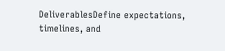DeliverablesDefine expectations, timelines, and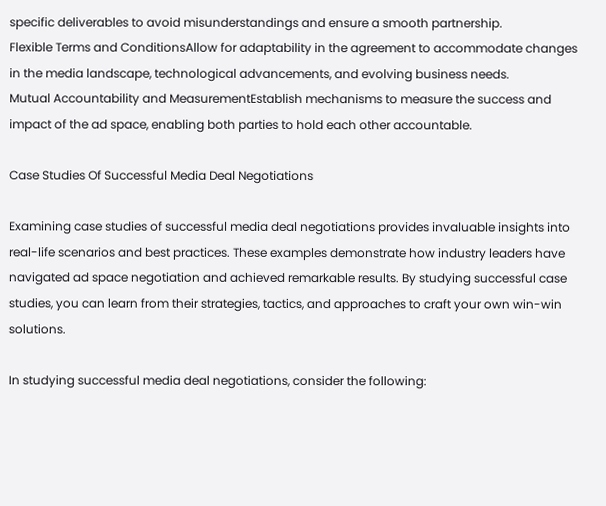specific deliverables to avoid misunderstandings and ensure a smooth partnership.
Flexible Terms and ConditionsAllow for adaptability in the agreement to accommodate changes in the media landscape, technological advancements, and evolving business needs.
Mutual Accountability and MeasurementEstablish mechanisms to measure the success and impact of the ad space, enabling both parties to hold each other accountable.

Case Studies Of Successful Media Deal Negotiations

Examining case studies of successful media deal negotiations provides invaluable insights into real-life scenarios and best practices. These examples demonstrate how industry leaders have navigated ad space negotiation and achieved remarkable results. By studying successful case studies, you can learn from their strategies, tactics, and approaches to craft your own win-win solutions.

In studying successful media deal negotiations, consider the following: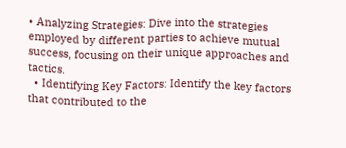• Analyzing Strategies: Dive into the strategies employed by different parties to achieve mutual success, focusing on their unique approaches and tactics.
  • Identifying Key Factors: Identify the key factors that contributed to the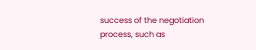success of the negotiation process, such as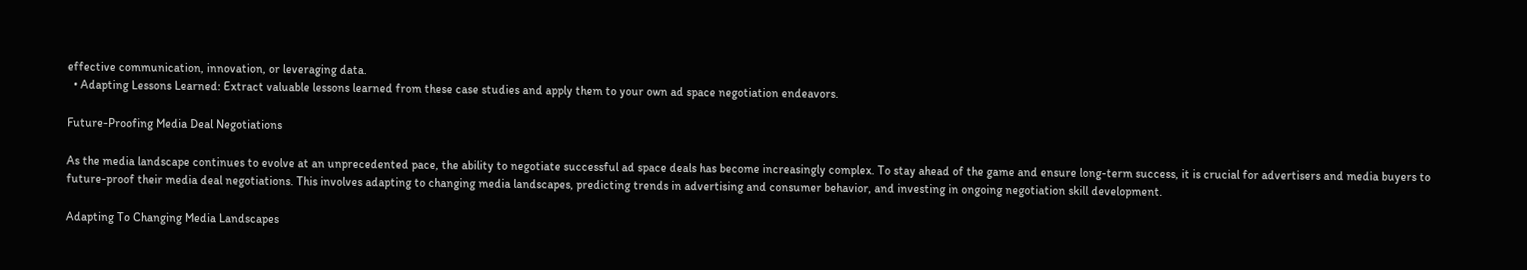effective communication, innovation, or leveraging data.
  • Adapting Lessons Learned: Extract valuable lessons learned from these case studies and apply them to your own ad space negotiation endeavors.

Future-Proofing Media Deal Negotiations

As the media landscape continues to evolve at an unprecedented pace, the ability to negotiate successful ad space deals has become increasingly complex. To stay ahead of the game and ensure long-term success, it is crucial for advertisers and media buyers to future-proof their media deal negotiations. This involves adapting to changing media landscapes, predicting trends in advertising and consumer behavior, and investing in ongoing negotiation skill development.

Adapting To Changing Media Landscapes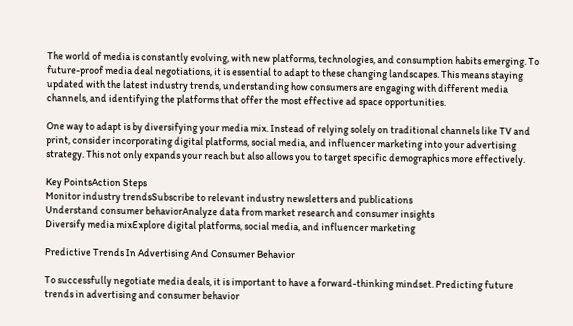The world of media is constantly evolving, with new platforms, technologies, and consumption habits emerging. To future-proof media deal negotiations, it is essential to adapt to these changing landscapes. This means staying updated with the latest industry trends, understanding how consumers are engaging with different media channels, and identifying the platforms that offer the most effective ad space opportunities.

One way to adapt is by diversifying your media mix. Instead of relying solely on traditional channels like TV and print, consider incorporating digital platforms, social media, and influencer marketing into your advertising strategy. This not only expands your reach but also allows you to target specific demographics more effectively.

Key PointsAction Steps
Monitor industry trendsSubscribe to relevant industry newsletters and publications
Understand consumer behaviorAnalyze data from market research and consumer insights
Diversify media mixExplore digital platforms, social media, and influencer marketing

Predictive Trends In Advertising And Consumer Behavior

To successfully negotiate media deals, it is important to have a forward-thinking mindset. Predicting future trends in advertising and consumer behavior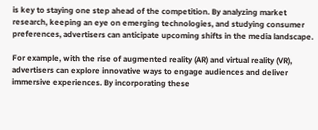is key to staying one step ahead of the competition. By analyzing market research, keeping an eye on emerging technologies, and studying consumer preferences, advertisers can anticipate upcoming shifts in the media landscape.

For example, with the rise of augmented reality (AR) and virtual reality (VR), advertisers can explore innovative ways to engage audiences and deliver immersive experiences. By incorporating these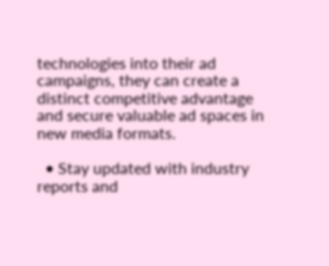technologies into their ad campaigns, they can create a distinct competitive advantage and secure valuable ad spaces in new media formats.

  • Stay updated with industry reports and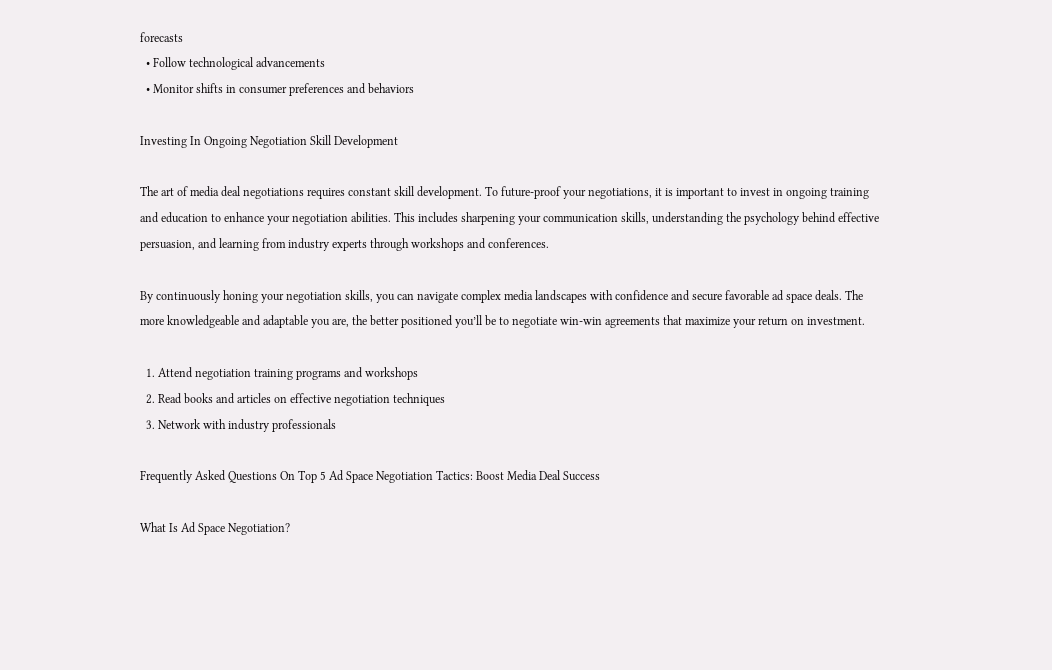forecasts
  • Follow technological advancements
  • Monitor shifts in consumer preferences and behaviors

Investing In Ongoing Negotiation Skill Development

The art of media deal negotiations requires constant skill development. To future-proof your negotiations, it is important to invest in ongoing training and education to enhance your negotiation abilities. This includes sharpening your communication skills, understanding the psychology behind effective persuasion, and learning from industry experts through workshops and conferences.

By continuously honing your negotiation skills, you can navigate complex media landscapes with confidence and secure favorable ad space deals. The more knowledgeable and adaptable you are, the better positioned you’ll be to negotiate win-win agreements that maximize your return on investment.

  1. Attend negotiation training programs and workshops
  2. Read books and articles on effective negotiation techniques
  3. Network with industry professionals

Frequently Asked Questions On Top 5 Ad Space Negotiation Tactics: Boost Media Deal Success

What Is Ad Space Negotiation?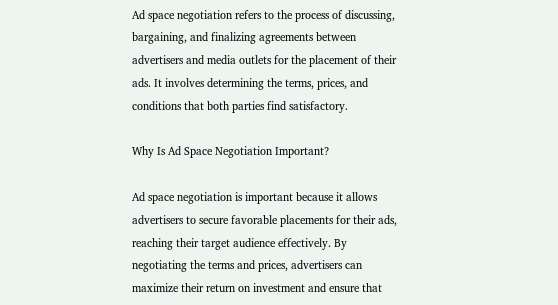Ad space negotiation refers to the process of discussing, bargaining, and finalizing agreements between advertisers and media outlets for the placement of their ads. It involves determining the terms, prices, and conditions that both parties find satisfactory.

Why Is Ad Space Negotiation Important?

Ad space negotiation is important because it allows advertisers to secure favorable placements for their ads, reaching their target audience effectively. By negotiating the terms and prices, advertisers can maximize their return on investment and ensure that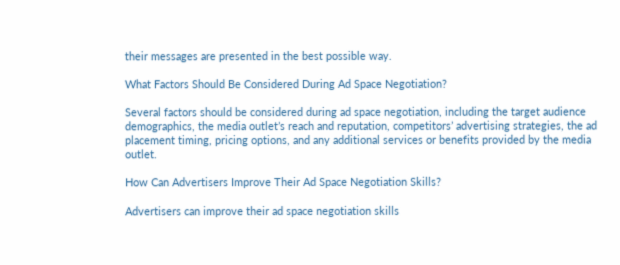their messages are presented in the best possible way.

What Factors Should Be Considered During Ad Space Negotiation?

Several factors should be considered during ad space negotiation, including the target audience demographics, the media outlet’s reach and reputation, competitors’ advertising strategies, the ad placement timing, pricing options, and any additional services or benefits provided by the media outlet.

How Can Advertisers Improve Their Ad Space Negotiation Skills?

Advertisers can improve their ad space negotiation skills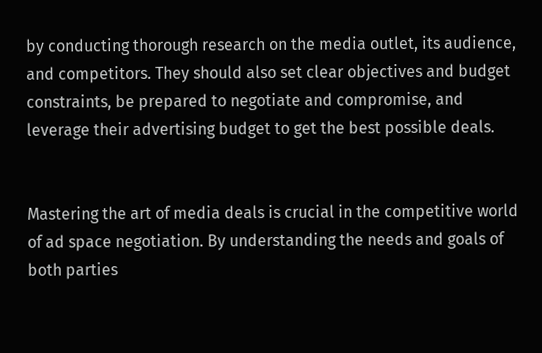by conducting thorough research on the media outlet, its audience, and competitors. They should also set clear objectives and budget constraints, be prepared to negotiate and compromise, and leverage their advertising budget to get the best possible deals.


Mastering the art of media deals is crucial in the competitive world of ad space negotiation. By understanding the needs and goals of both parties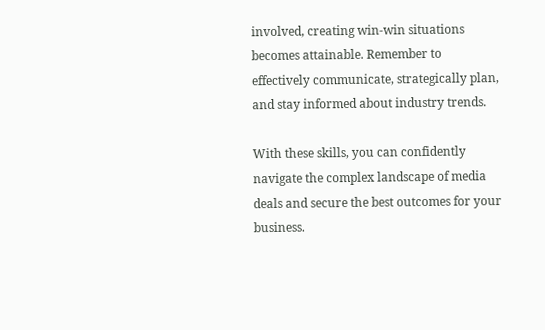involved, creating win-win situations becomes attainable. Remember to effectively communicate, strategically plan, and stay informed about industry trends.

With these skills, you can confidently navigate the complex landscape of media deals and secure the best outcomes for your business.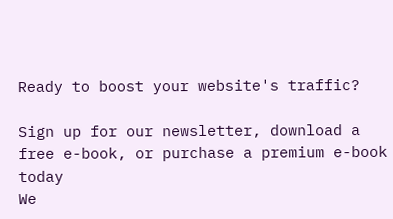Ready to boost your website's traffic?

Sign up for our newsletter, download a free e-book, or purchase a premium e-book today
We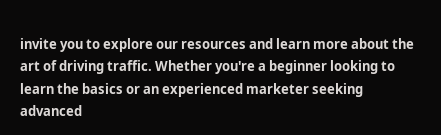invite you to explore our resources and learn more about the art of driving traffic. Whether you're a beginner looking to learn the basics or an experienced marketer seeking advanced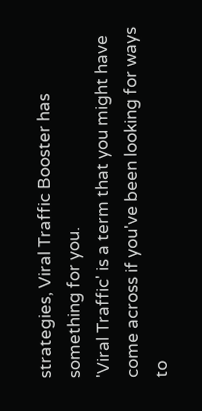strategies, Viral Traffic Booster has something for you.
'Viral Traffic' is a term that you might have come across if you've been looking for ways to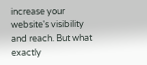increase your website's visibility and reach. But what exactly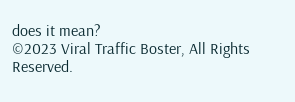does it mean?
©2023 Viral Traffic Boster, All Rights Reserved.